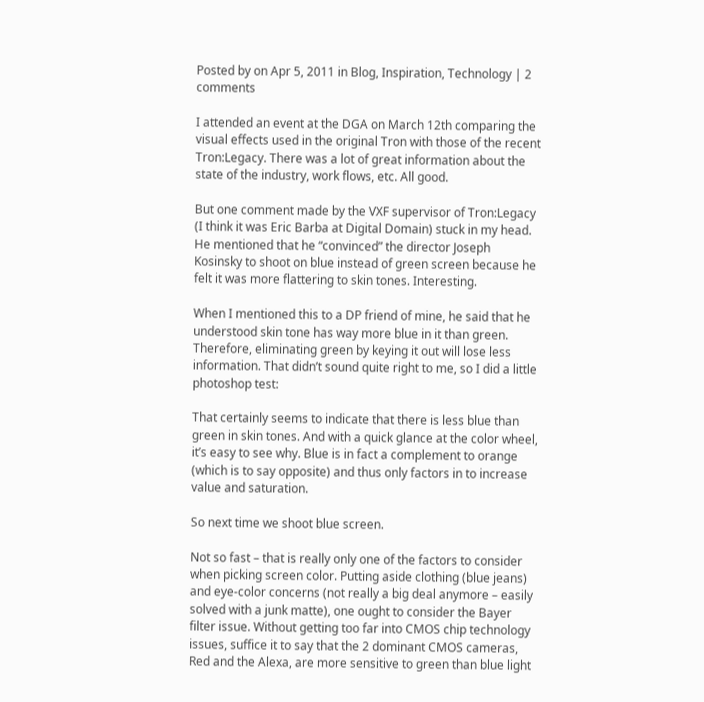Posted by on Apr 5, 2011 in Blog, Inspiration, Technology | 2 comments

I attended an event at the DGA on March 12th comparing the visual effects used in the original Tron with those of the recent Tron:Legacy. There was a lot of great information about the state of the industry, work flows, etc. All good.

But one comment made by the VXF supervisor of Tron:Legacy (I think it was Eric Barba at Digital Domain) stuck in my head. He mentioned that he “convinced” the director Joseph Kosinsky to shoot on blue instead of green screen because he felt it was more flattering to skin tones. Interesting.

When I mentioned this to a DP friend of mine, he said that he understood skin tone has way more blue in it than green. Therefore, eliminating green by keying it out will lose less information. That didn’t sound quite right to me, so I did a little photoshop test:

That certainly seems to indicate that there is less blue than green in skin tones. And with a quick glance at the color wheel, it’s easy to see why. Blue is in fact a complement to orange (which is to say opposite) and thus only factors in to increase value and saturation.

So next time we shoot blue screen.

Not so fast – that is really only one of the factors to consider when picking screen color. Putting aside clothing (blue jeans) and eye-color concerns (not really a big deal anymore – easily solved with a junk matte), one ought to consider the Bayer filter issue. Without getting too far into CMOS chip technology issues, suffice it to say that the 2 dominant CMOS cameras, Red and the Alexa, are more sensitive to green than blue light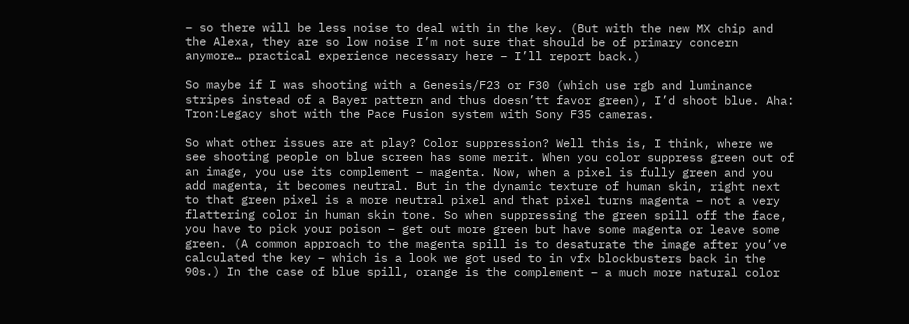– so there will be less noise to deal with in the key. (But with the new MX chip and the Alexa, they are so low noise I’m not sure that should be of primary concern anymore… practical experience necessary here – I’ll report back.)

So maybe if I was shooting with a Genesis/F23 or F30 (which use rgb and luminance stripes instead of a Bayer pattern and thus doesn’tt favor green), I’d shoot blue. Aha: Tron:Legacy shot with the Pace Fusion system with Sony F35 cameras.

So what other issues are at play? Color suppression? Well this is, I think, where we see shooting people on blue screen has some merit. When you color suppress green out of an image, you use its complement – magenta. Now, when a pixel is fully green and you add magenta, it becomes neutral. But in the dynamic texture of human skin, right next to that green pixel is a more neutral pixel and that pixel turns magenta – not a very flattering color in human skin tone. So when suppressing the green spill off the face, you have to pick your poison – get out more green but have some magenta or leave some green. (A common approach to the magenta spill is to desaturate the image after you’ve calculated the key – which is a look we got used to in vfx blockbusters back in the 90s.) In the case of blue spill, orange is the complement – a much more natural color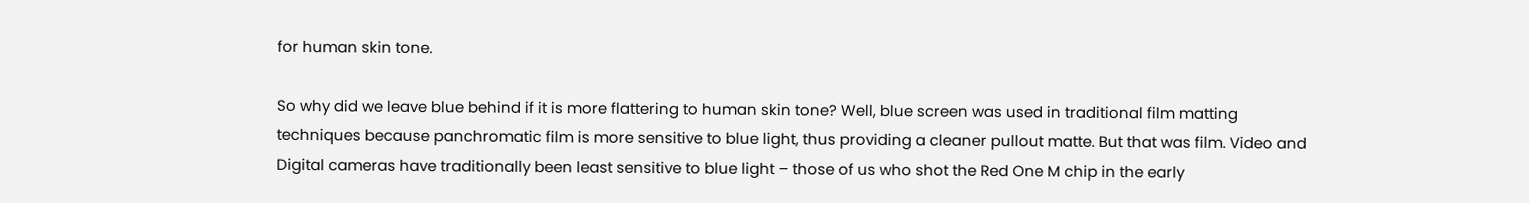for human skin tone.

So why did we leave blue behind if it is more flattering to human skin tone? Well, blue screen was used in traditional film matting techniques because panchromatic film is more sensitive to blue light, thus providing a cleaner pullout matte. But that was film. Video and Digital cameras have traditionally been least sensitive to blue light – those of us who shot the Red One M chip in the early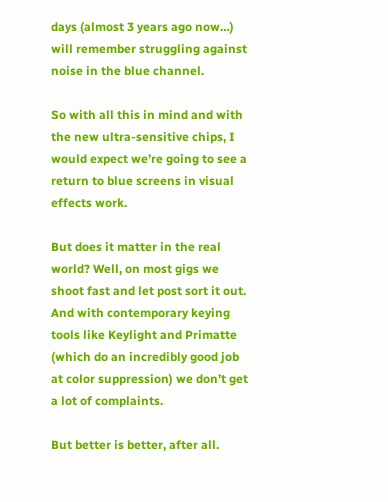days (almost 3 years ago now…) will remember struggling against noise in the blue channel.

So with all this in mind and with the new ultra-sensitive chips, I would expect we’re going to see a return to blue screens in visual effects work.

But does it matter in the real world? Well, on most gigs we shoot fast and let post sort it out. And with contemporary keying tools like Keylight and Primatte (which do an incredibly good job at color suppression) we don’t get a lot of complaints.

But better is better, after all.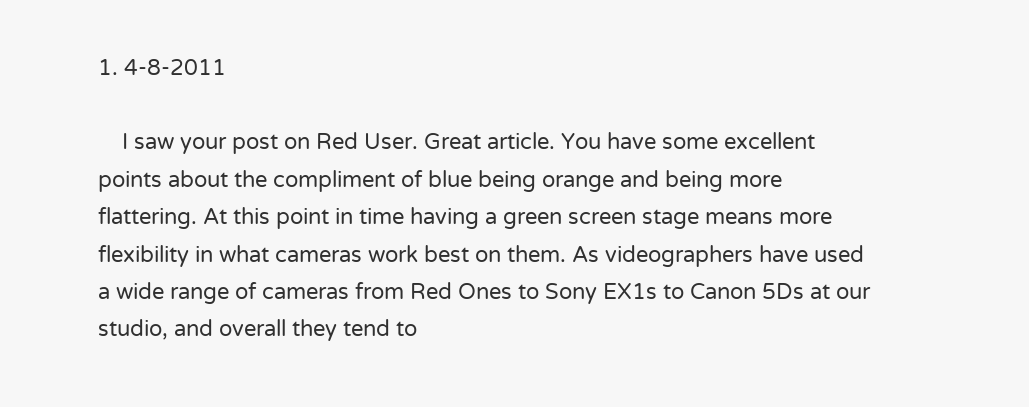1. 4-8-2011

    I saw your post on Red User. Great article. You have some excellent points about the compliment of blue being orange and being more flattering. At this point in time having a green screen stage means more flexibility in what cameras work best on them. As videographers have used a wide range of cameras from Red Ones to Sony EX1s to Canon 5Ds at our studio, and overall they tend to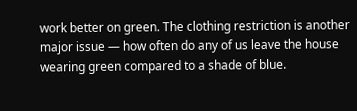work better on green. The clothing restriction is another major issue — how often do any of us leave the house wearing green compared to a shade of blue.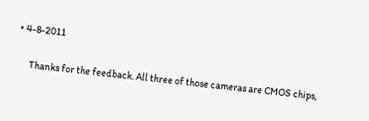• 4-8-2011

      Thanks for the feedback. All three of those cameras are CMOS chips,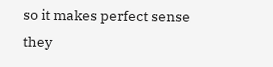so it makes perfect sense they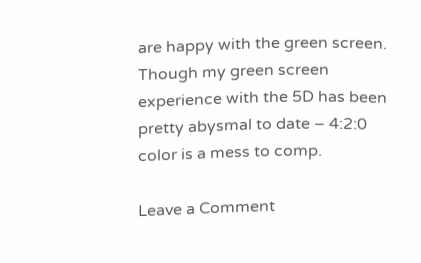are happy with the green screen. Though my green screen experience with the 5D has been pretty abysmal to date – 4:2:0 color is a mess to comp.

Leave a Comment